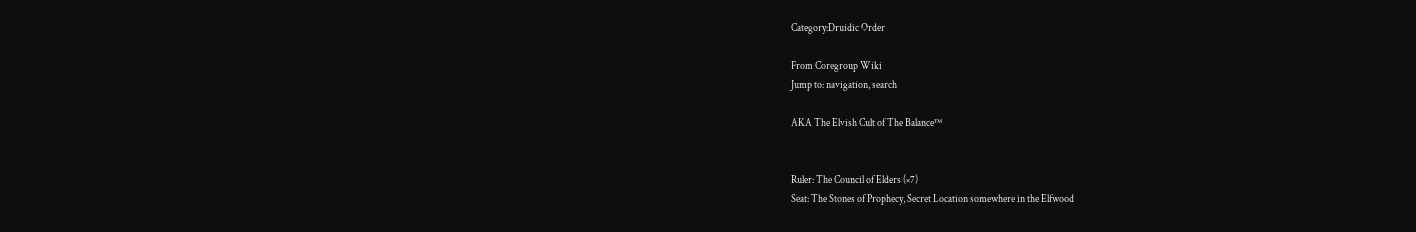Category:Druidic Order

From Coregroup Wiki
Jump to: navigation, search

AKA The Elvish Cult of The Balance™


Ruler: The Council of Elders (×7)
Seat: The Stones of Prophecy, Secret Location somewhere in the Elfwood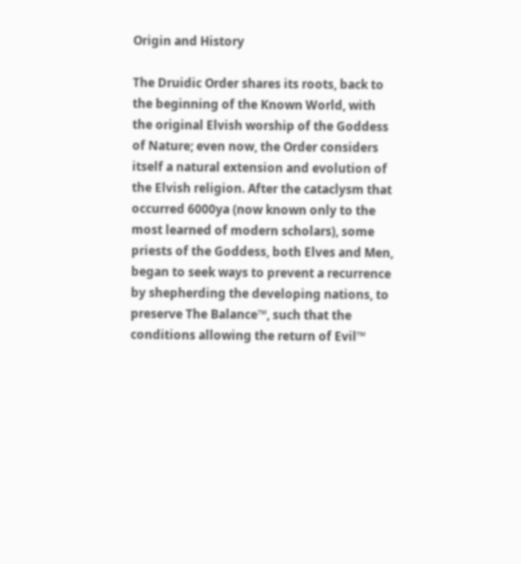Origin and History

The Druidic Order shares its roots, back to the beginning of the Known World, with the original Elvish worship of the Goddess of Nature; even now, the Order considers itself a natural extension and evolution of the Elvish religion. After the cataclysm that occurred 6000ya (now known only to the most learned of modern scholars), some priests of the Goddess, both Elves and Men, began to seek ways to prevent a recurrence by shepherding the developing nations, to preserve The Balance™, such that the conditions allowing the return of Evil™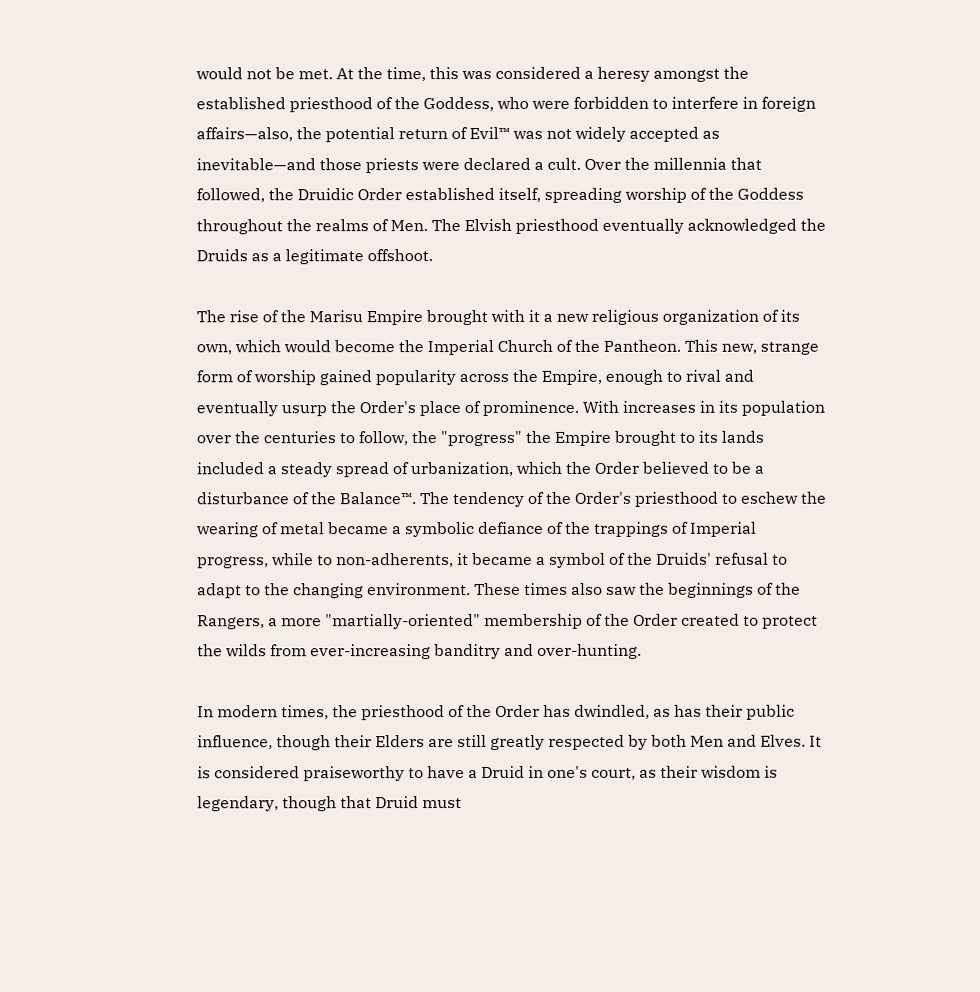would not be met. At the time, this was considered a heresy amongst the established priesthood of the Goddess, who were forbidden to interfere in foreign affairs—also, the potential return of Evil™ was not widely accepted as inevitable—and those priests were declared a cult. Over the millennia that followed, the Druidic Order established itself, spreading worship of the Goddess throughout the realms of Men. The Elvish priesthood eventually acknowledged the Druids as a legitimate offshoot.

The rise of the Marisu Empire brought with it a new religious organization of its own, which would become the Imperial Church of the Pantheon. This new, strange form of worship gained popularity across the Empire, enough to rival and eventually usurp the Order's place of prominence. With increases in its population over the centuries to follow, the "progress" the Empire brought to its lands included a steady spread of urbanization, which the Order believed to be a disturbance of the Balance™. The tendency of the Order's priesthood to eschew the wearing of metal became a symbolic defiance of the trappings of Imperial progress, while to non-adherents, it became a symbol of the Druids' refusal to adapt to the changing environment. These times also saw the beginnings of the Rangers, a more "martially-oriented" membership of the Order created to protect the wilds from ever-increasing banditry and over-hunting.

In modern times, the priesthood of the Order has dwindled, as has their public influence, though their Elders are still greatly respected by both Men and Elves. It is considered praiseworthy to have a Druid in one's court, as their wisdom is legendary, though that Druid must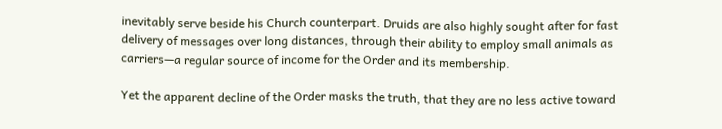inevitably serve beside his Church counterpart. Druids are also highly sought after for fast delivery of messages over long distances, through their ability to employ small animals as carriers—a regular source of income for the Order and its membership.

Yet the apparent decline of the Order masks the truth, that they are no less active toward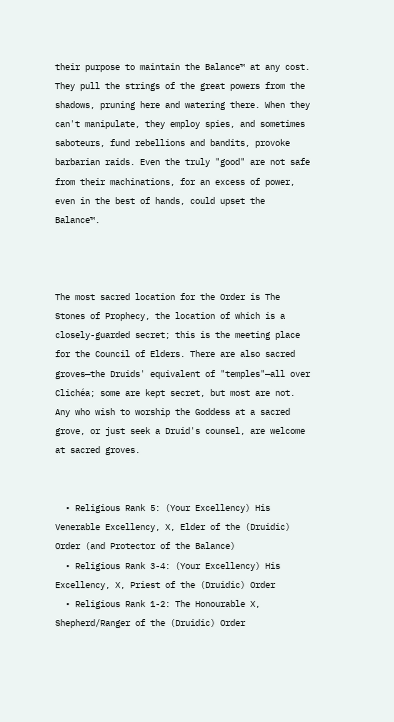their purpose to maintain the Balance™ at any cost. They pull the strings of the great powers from the shadows, pruning here and watering there. When they can't manipulate, they employ spies, and sometimes saboteurs, fund rebellions and bandits, provoke barbarian raids. Even the truly "good" are not safe from their machinations, for an excess of power, even in the best of hands, could upset the Balance™.



The most sacred location for the Order is The Stones of Prophecy, the location of which is a closely-guarded secret; this is the meeting place for the Council of Elders. There are also sacred groves—the Druids' equivalent of "temples"—all over Clichéa; some are kept secret, but most are not. Any who wish to worship the Goddess at a sacred grove, or just seek a Druid's counsel, are welcome at sacred groves.


  • Religious Rank 5: (Your Excellency) His Venerable Excellency, X, Elder of the (Druidic) Order (and Protector of the Balance)
  • Religious Rank 3-4: (Your Excellency) His Excellency, X, Priest of the (Druidic) Order
  • Religious Rank 1-2: The Honourable X, Shepherd/Ranger of the (Druidic) Order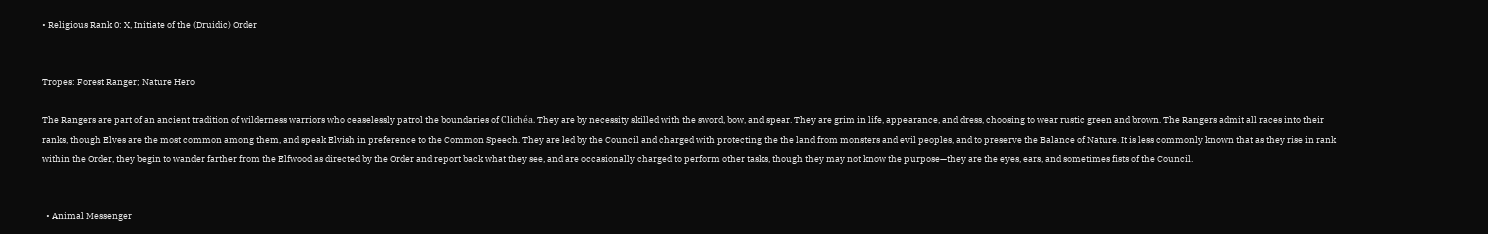• Religious Rank 0: X, Initiate of the (Druidic) Order


Tropes: Forest Ranger; Nature Hero

The Rangers are part of an ancient tradition of wilderness warriors who ceaselessly patrol the boundaries of Clichéa. They are by necessity skilled with the sword, bow, and spear. They are grim in life, appearance, and dress, choosing to wear rustic green and brown. The Rangers admit all races into their ranks, though Elves are the most common among them, and speak Elvish in preference to the Common Speech. They are led by the Council and charged with protecting the the land from monsters and evil peoples, and to preserve the Balance of Nature. It is less commonly known that as they rise in rank within the Order, they begin to wander farther from the Elfwood as directed by the Order and report back what they see, and are occasionally charged to perform other tasks, though they may not know the purpose—they are the eyes, ears, and sometimes fists of the Council.


  • Animal Messenger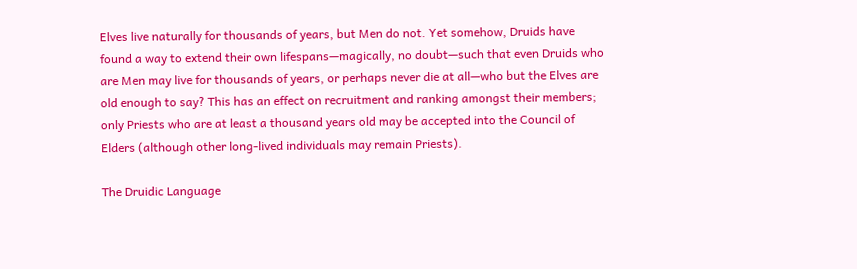Elves live naturally for thousands of years, but Men do not. Yet somehow, Druids have found a way to extend their own lifespans—magically, no doubt—such that even Druids who are Men may live for thousands of years, or perhaps never die at all—who but the Elves are old enough to say? This has an effect on recruitment and ranking amongst their members; only Priests who are at least a thousand years old may be accepted into the Council of Elders (although other long-lived individuals may remain Priests).

The Druidic Language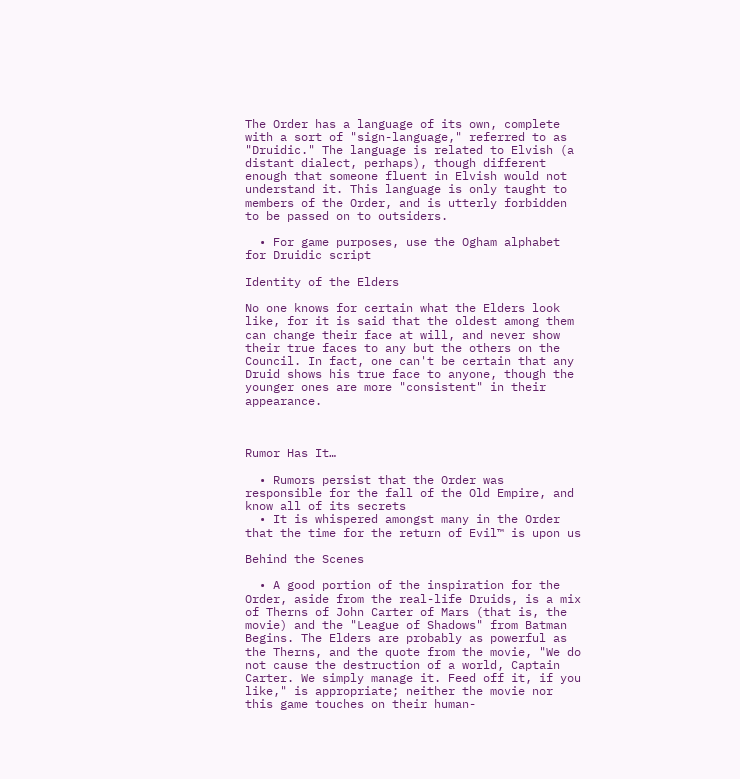The Order has a language of its own, complete with a sort of "sign-language," referred to as "Druidic." The language is related to Elvish (a distant dialect, perhaps), though different enough that someone fluent in Elvish would not understand it. This language is only taught to members of the Order, and is utterly forbidden to be passed on to outsiders.

  • For game purposes, use the Ogham alphabet for Druidic script

Identity of the Elders

No one knows for certain what the Elders look like, for it is said that the oldest among them can change their face at will, and never show their true faces to any but the others on the Council. In fact, one can't be certain that any Druid shows his true face to anyone, though the younger ones are more "consistent" in their appearance.



Rumor Has It…

  • Rumors persist that the Order was responsible for the fall of the Old Empire, and know all of its secrets
  • It is whispered amongst many in the Order that the time for the return of Evil™ is upon us

Behind the Scenes

  • A good portion of the inspiration for the Order, aside from the real-life Druids, is a mix of Therns of John Carter of Mars (that is, the movie) and the "League of Shadows" from Batman Begins. The Elders are probably as powerful as the Therns, and the quote from the movie, "We do not cause the destruction of a world, Captain Carter. We simply manage it. Feed off it, if you like," is appropriate; neither the movie nor this game touches on their human-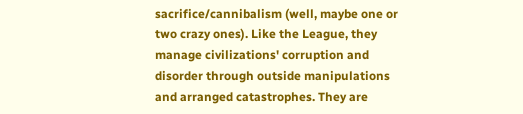sacrifice/cannibalism (well, maybe one or two crazy ones). Like the League, they manage civilizations' corruption and disorder through outside manipulations and arranged catastrophes. They are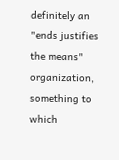definitely an "ends justifies the means" organization, something to which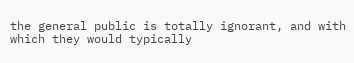the general public is totally ignorant, and with which they would typically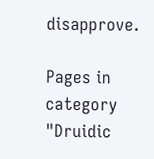disapprove.

Pages in category "Druidic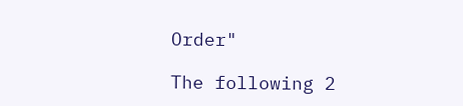Order"

The following 2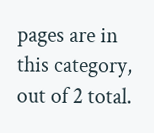pages are in this category, out of 2 total.